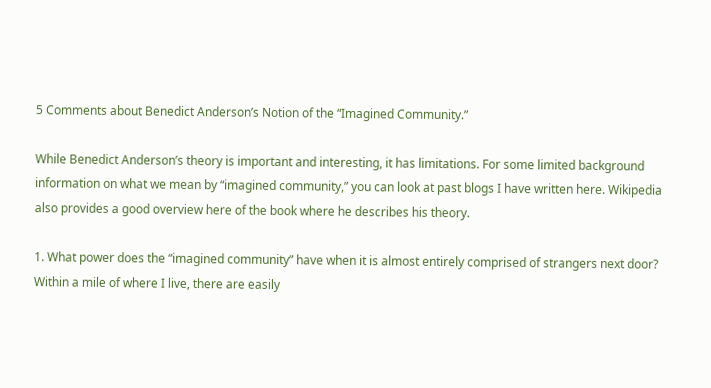5 Comments about Benedict Anderson’s Notion of the “Imagined Community.”

While Benedict Anderson’s theory is important and interesting, it has limitations. For some limited background information on what we mean by “imagined community,” you can look at past blogs I have written here. Wikipedia also provides a good overview here of the book where he describes his theory.

1. What power does the “imagined community” have when it is almost entirely comprised of strangers next door? Within a mile of where I live, there are easily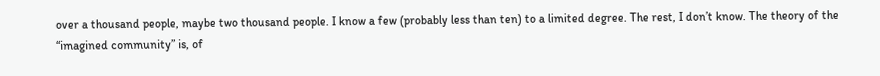over a thousand people, maybe two thousand people. I know a few (probably less than ten) to a limited degree. The rest, I don’t know. The theory of the “imagined community” is, of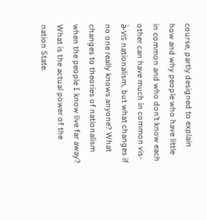course, partly designed to explain how and why people who have little in common and who don’t know each other can have much in common vis-à-vis nationalism, but what changes if no one really knows anyone? What changes to theories of nationalism when the people I know live far away? What is the actual power of the nation State.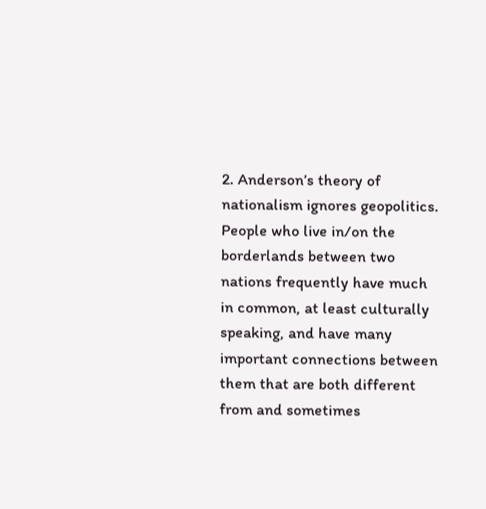2. Anderson’s theory of nationalism ignores geopolitics. People who live in/on the borderlands between two nations frequently have much in common, at least culturally speaking, and have many important connections between them that are both different from and sometimes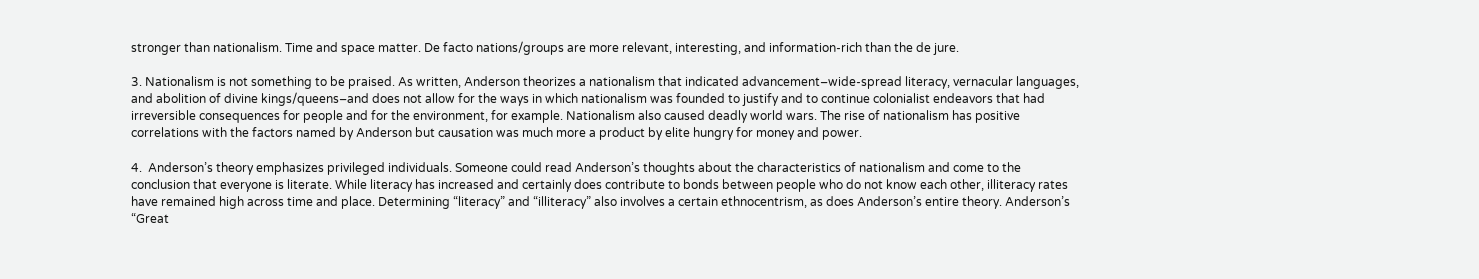stronger than nationalism. Time and space matter. De facto nations/groups are more relevant, interesting, and information-rich than the de jure.

3. Nationalism is not something to be praised. As written, Anderson theorizes a nationalism that indicated advancement–wide-spread literacy, vernacular languages, and abolition of divine kings/queens–and does not allow for the ways in which nationalism was founded to justify and to continue colonialist endeavors that had irreversible consequences for people and for the environment, for example. Nationalism also caused deadly world wars. The rise of nationalism has positive correlations with the factors named by Anderson but causation was much more a product by elite hungry for money and power.

4.  Anderson’s theory emphasizes privileged individuals. Someone could read Anderson’s thoughts about the characteristics of nationalism and come to the conclusion that everyone is literate. While literacy has increased and certainly does contribute to bonds between people who do not know each other, illiteracy rates have remained high across time and place. Determining “literacy” and “illiteracy” also involves a certain ethnocentrism, as does Anderson’s entire theory. Anderson’s “Great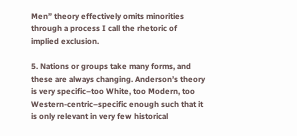Men” theory effectively omits minorities through a process I call the rhetoric of implied exclusion.

5. Nations or groups take many forms, and these are always changing. Anderson’s theory is very specific–too White, too Modern, too Western-centric–specific enough such that it is only relevant in very few historical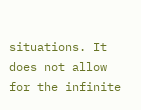situations. It does not allow for the infinite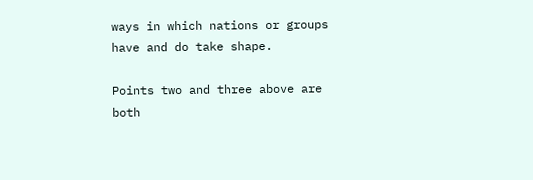ways in which nations or groups have and do take shape.

Points two and three above are both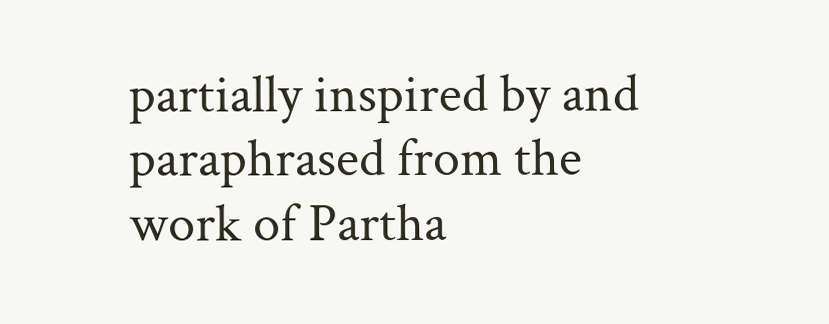partially inspired by and paraphrased from the work of Partha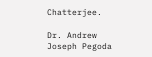Chatterjee.

Dr. Andrew Joseph Pegoda